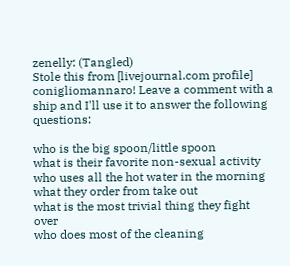zenelly: (Tangled)
Stole this from [livejournal.com profile] conigliomannaro! Leave a comment with a ship and I'll use it to answer the following questions:

who is the big spoon/little spoon
what is their favorite non-sexual activity
who uses all the hot water in the morning
what they order from take out
what is the most trivial thing they fight over
who does most of the cleaning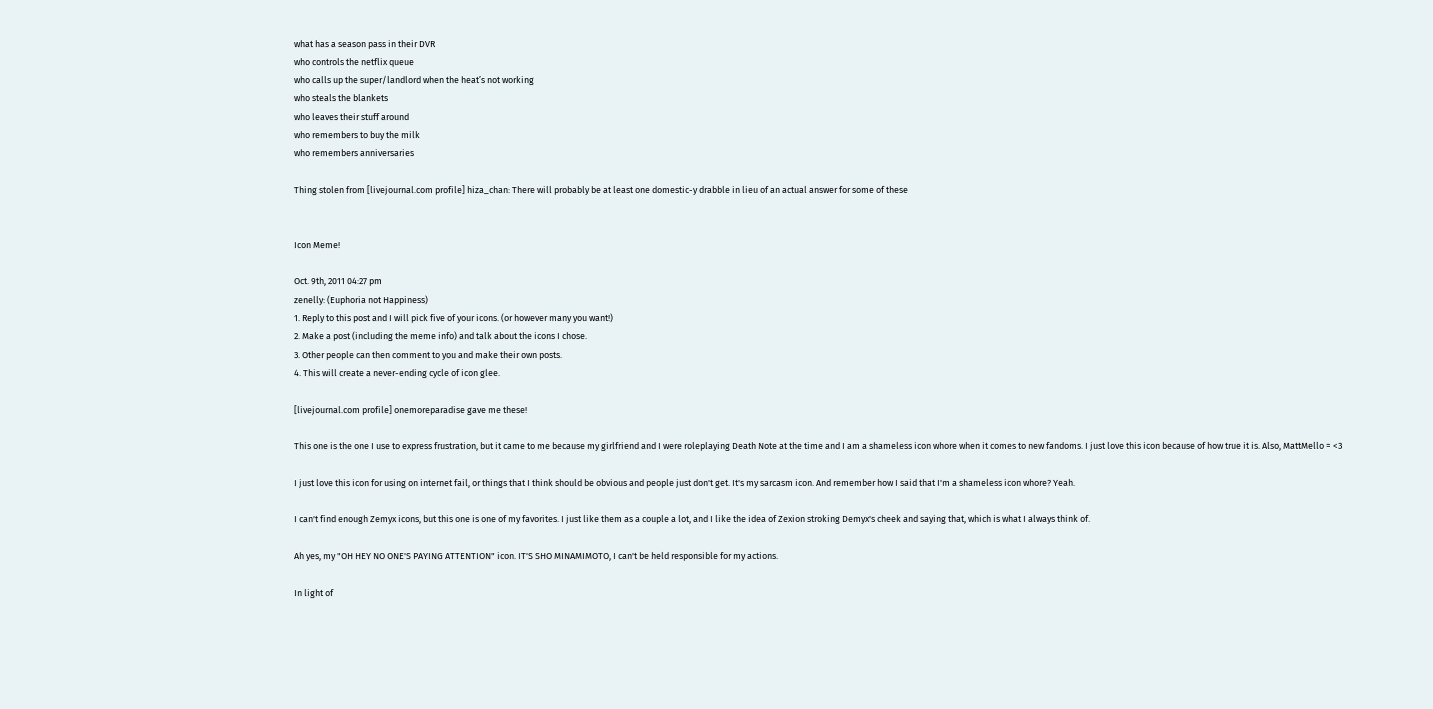what has a season pass in their DVR
who controls the netflix queue
who calls up the super/landlord when the heat’s not working
who steals the blankets
who leaves their stuff around
who remembers to buy the milk
who remembers anniversaries

Thing stolen from [livejournal.com profile] hiza_chan: There will probably be at least one domestic-y drabble in lieu of an actual answer for some of these


Icon Meme!

Oct. 9th, 2011 04:27 pm
zenelly: (Euphoria not Happiness)
1. Reply to this post and I will pick five of your icons. (or however many you want!)
2. Make a post (including the meme info) and talk about the icons I chose.
3. Other people can then comment to you and make their own posts.
4. This will create a never-ending cycle of icon glee.

[livejournal.com profile] onemoreparadise gave me these!

This one is the one I use to express frustration, but it came to me because my girlfriend and I were roleplaying Death Note at the time and I am a shameless icon whore when it comes to new fandoms. I just love this icon because of how true it is. Also, MattMello = <3

I just love this icon for using on internet fail, or things that I think should be obvious and people just don't get. It's my sarcasm icon. And remember how I said that I'm a shameless icon whore? Yeah.

I can't find enough Zemyx icons, but this one is one of my favorites. I just like them as a couple a lot, and I like the idea of Zexion stroking Demyx's cheek and saying that, which is what I always think of.

Ah yes, my "OH HEY NO ONE'S PAYING ATTENTION" icon. IT'S SHO MINAMIMOTO, I can't be held responsible for my actions.

In light of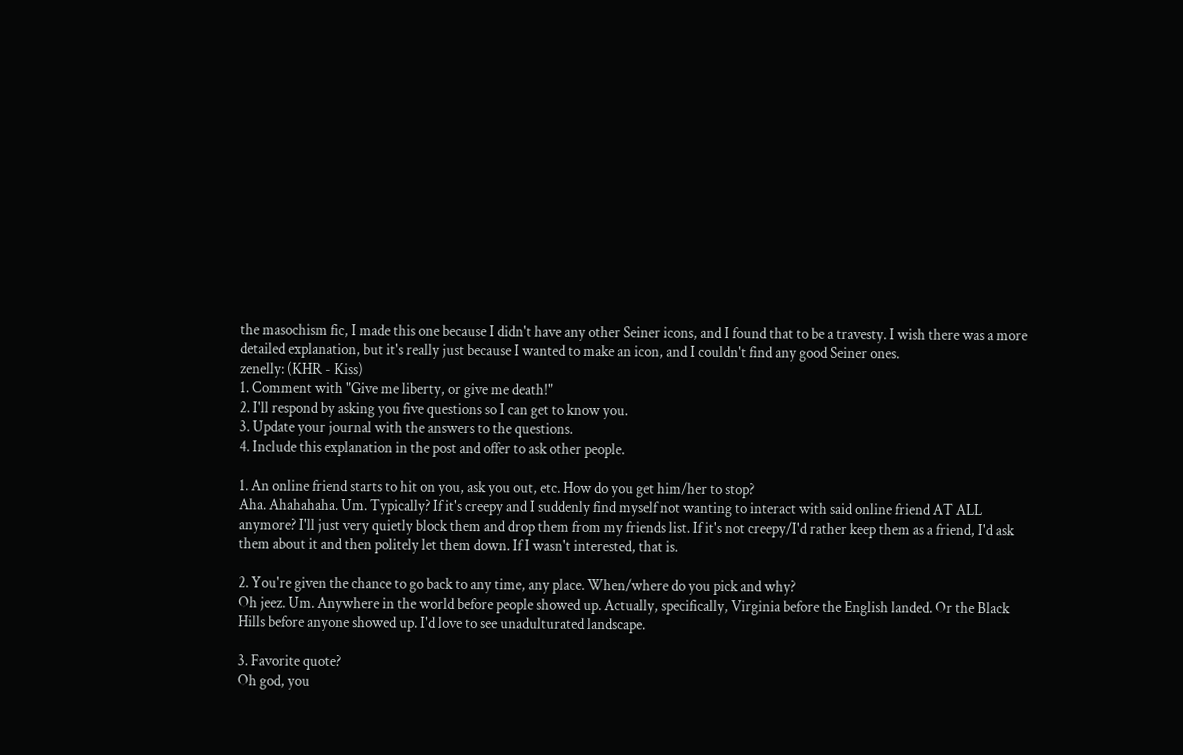the masochism fic, I made this one because I didn't have any other Seiner icons, and I found that to be a travesty. I wish there was a more detailed explanation, but it's really just because I wanted to make an icon, and I couldn't find any good Seiner ones.
zenelly: (KHR - Kiss)
1. Comment with "Give me liberty, or give me death!"
2. I'll respond by asking you five questions so I can get to know you.
3. Update your journal with the answers to the questions.
4. Include this explanation in the post and offer to ask other people.

1. An online friend starts to hit on you, ask you out, etc. How do you get him/her to stop?
Aha. Ahahahaha. Um. Typically? If it's creepy and I suddenly find myself not wanting to interact with said online friend AT ALL anymore? I'll just very quietly block them and drop them from my friends list. If it's not creepy/I'd rather keep them as a friend, I'd ask them about it and then politely let them down. If I wasn't interested, that is.

2. You're given the chance to go back to any time, any place. When/where do you pick and why?
Oh jeez. Um. Anywhere in the world before people showed up. Actually, specifically, Virginia before the English landed. Or the Black Hills before anyone showed up. I'd love to see unadulturated landscape.

3. Favorite quote?
Oh god, you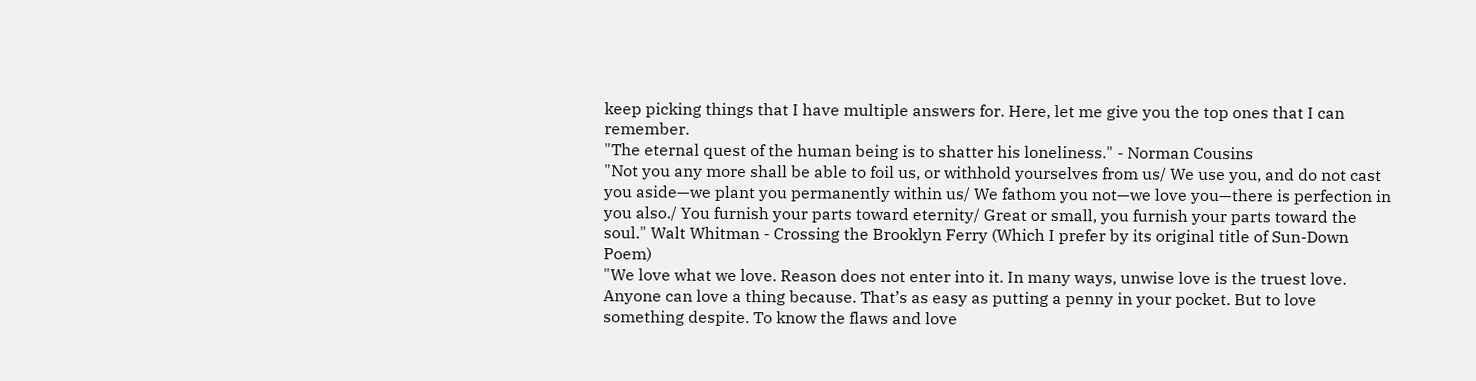keep picking things that I have multiple answers for. Here, let me give you the top ones that I can remember.
"The eternal quest of the human being is to shatter his loneliness." - Norman Cousins
"Not you any more shall be able to foil us, or withhold yourselves from us/ We use you, and do not cast you aside—we plant you permanently within us/ We fathom you not—we love you—there is perfection in you also./ You furnish your parts toward eternity/ Great or small, you furnish your parts toward the soul." Walt Whitman - Crossing the Brooklyn Ferry (Which I prefer by its original title of Sun-Down Poem)
"We love what we love. Reason does not enter into it. In many ways, unwise love is the truest love. Anyone can love a thing because. That’s as easy as putting a penny in your pocket. But to love something despite. To know the flaws and love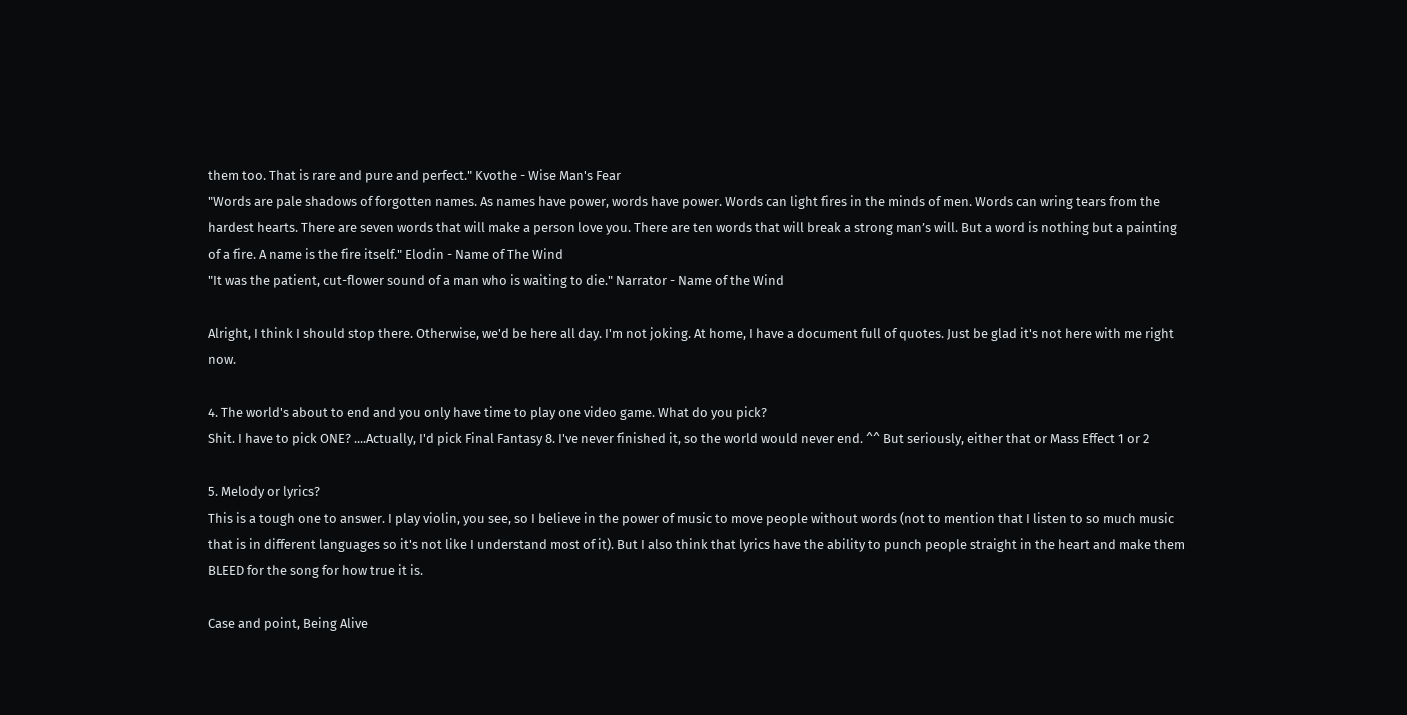them too. That is rare and pure and perfect." Kvothe - Wise Man's Fear
"Words are pale shadows of forgotten names. As names have power, words have power. Words can light fires in the minds of men. Words can wring tears from the hardest hearts. There are seven words that will make a person love you. There are ten words that will break a strong man’s will. But a word is nothing but a painting of a fire. A name is the fire itself." Elodin - Name of The Wind
"It was the patient, cut-flower sound of a man who is waiting to die." Narrator - Name of the Wind

Alright, I think I should stop there. Otherwise, we'd be here all day. I'm not joking. At home, I have a document full of quotes. Just be glad it's not here with me right now.

4. The world's about to end and you only have time to play one video game. What do you pick?
Shit. I have to pick ONE? ....Actually, I'd pick Final Fantasy 8. I've never finished it, so the world would never end. ^^ But seriously, either that or Mass Effect 1 or 2

5. Melody or lyrics?
This is a tough one to answer. I play violin, you see, so I believe in the power of music to move people without words (not to mention that I listen to so much music that is in different languages so it's not like I understand most of it). But I also think that lyrics have the ability to punch people straight in the heart and make them BLEED for the song for how true it is.

Case and point, Being Alive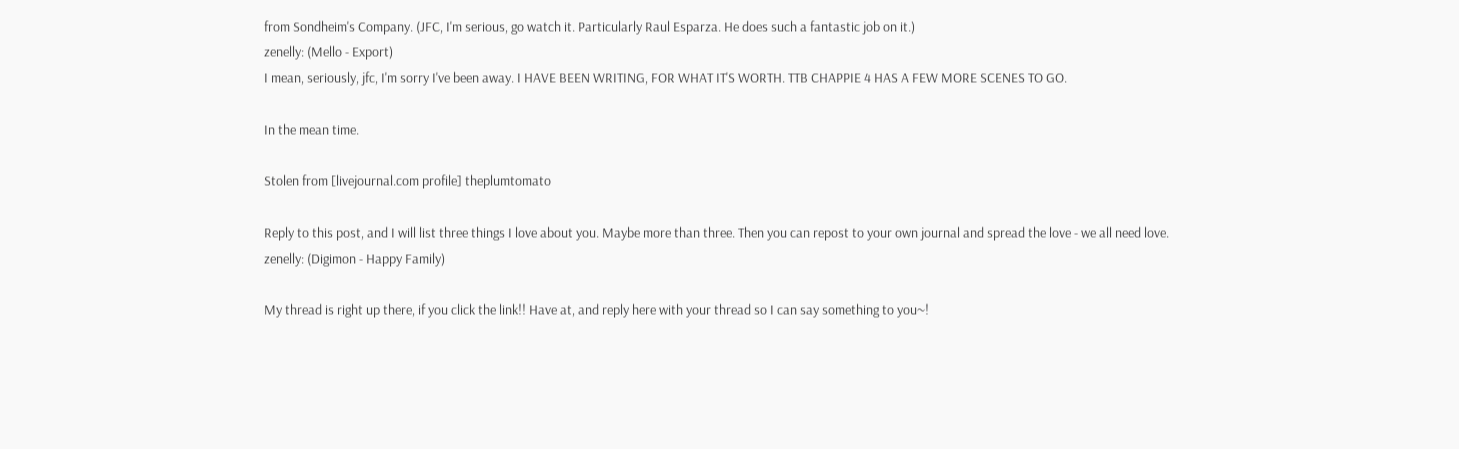from Sondheim's Company. (JFC, I'm serious, go watch it. Particularly Raul Esparza. He does such a fantastic job on it.)
zenelly: (Mello - Export)
I mean, seriously, jfc, I'm sorry I've been away. I HAVE BEEN WRITING, FOR WHAT IT'S WORTH. TTB CHAPPIE 4 HAS A FEW MORE SCENES TO GO.

In the mean time.

Stolen from [livejournal.com profile] theplumtomato

Reply to this post, and I will list three things I love about you. Maybe more than three. Then you can repost to your own journal and spread the love - we all need love.
zenelly: (Digimon - Happy Family)

My thread is right up there, if you click the link!! Have at, and reply here with your thread so I can say something to you~!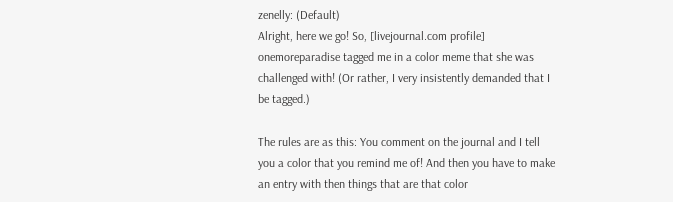zenelly: (Default)
Alright, here we go! So, [livejournal.com profile] onemoreparadise tagged me in a color meme that she was challenged with! (Or rather, I very insistently demanded that I be tagged.)

The rules are as this: You comment on the journal and I tell you a color that you remind me of! And then you have to make an entry with then things that are that color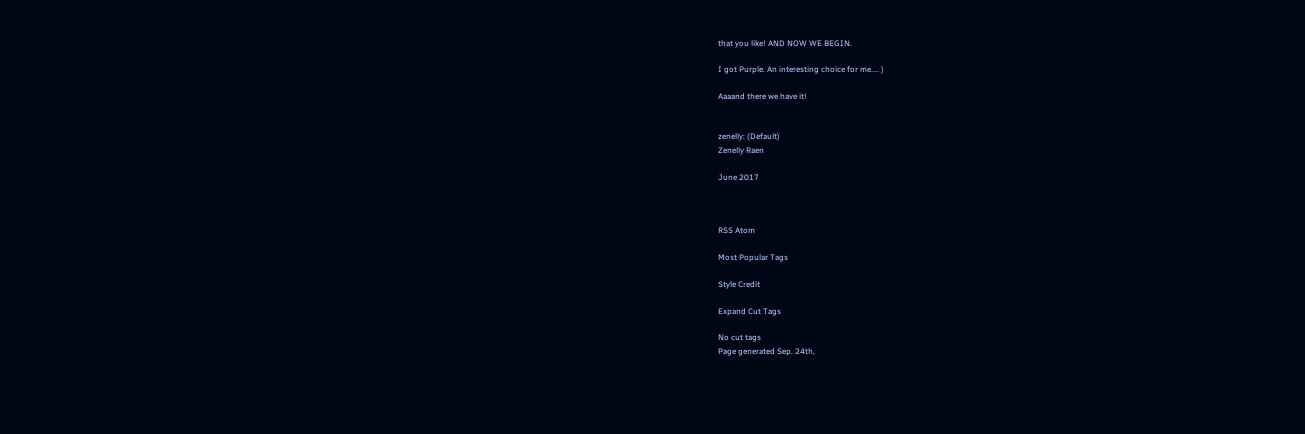that you like! AND NOW WE BEGIN.

I got Purple. An interesting choice for me.... )

Aaaand there we have it!


zenelly: (Default)
Zenelly Raen

June 2017



RSS Atom

Most Popular Tags

Style Credit

Expand Cut Tags

No cut tags
Page generated Sep. 24th,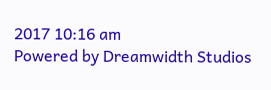2017 10:16 am
Powered by Dreamwidth Studios